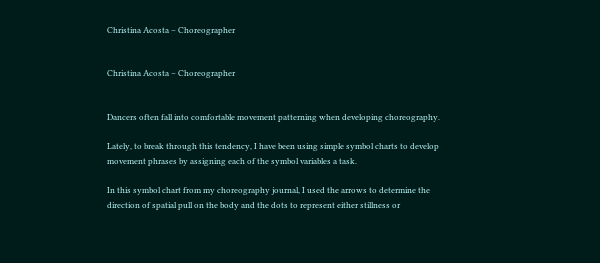Christina Acosta – Choreographer


Christina Acosta – Choreographer


Dancers often fall into comfortable movement patterning when developing choreography.

Lately, to break through this tendency, I have been using simple symbol charts to develop movement phrases by assigning each of the symbol variables a task.

In this symbol chart from my choreography journal, I used the arrows to determine the direction of spatial pull on the body and the dots to represent either stillness or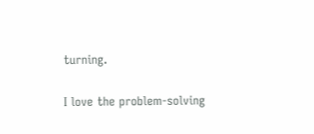turning.

I love the problem-solving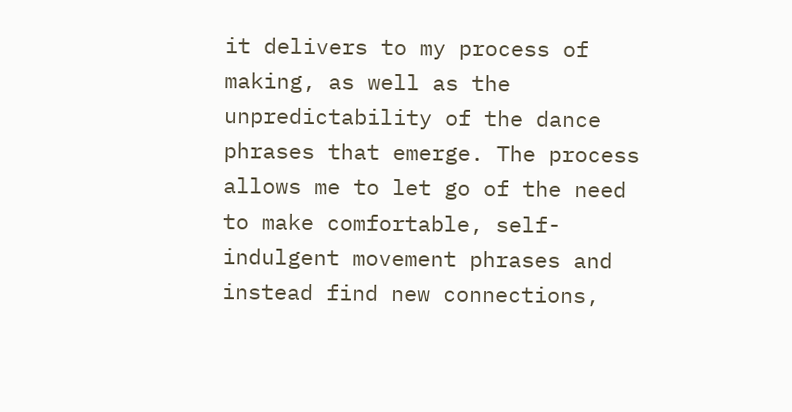it delivers to my process of making, as well as the unpredictability of the dance phrases that emerge. The process allows me to let go of the need to make comfortable, self-indulgent movement phrases and instead find new connections,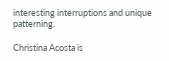interesting interruptions and unique patterning.

Christina Acosta is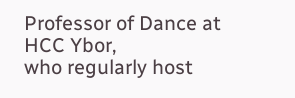Professor of Dance at HCC Ybor,
who regularly host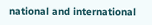national and international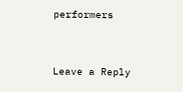performers


Leave a Reply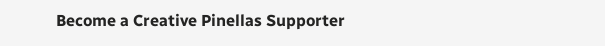Become a Creative Pinellas Supporter